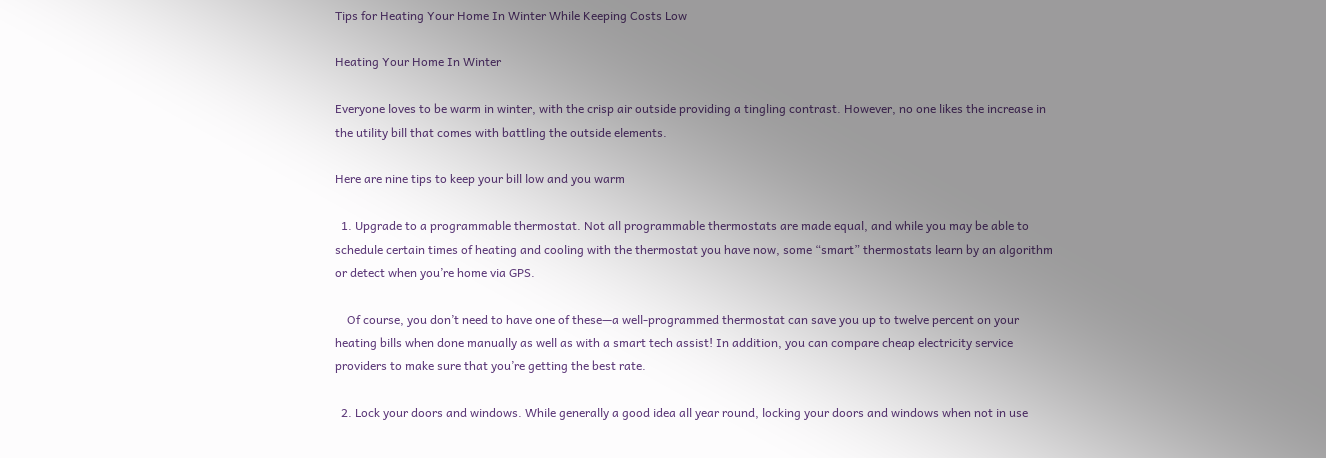Tips for Heating Your Home In Winter While Keeping Costs Low

Heating Your Home In Winter

Everyone loves to be warm in winter, with the crisp air outside providing a tingling contrast. However, no one likes the increase in the utility bill that comes with battling the outside elements.

Here are nine tips to keep your bill low and you warm

  1. Upgrade to a programmable thermostat. Not all programmable thermostats are made equal, and while you may be able to schedule certain times of heating and cooling with the thermostat you have now, some “smart” thermostats learn by an algorithm or detect when you’re home via GPS.

    Of course, you don’t need to have one of these—a well-programmed thermostat can save you up to twelve percent on your heating bills when done manually as well as with a smart tech assist! In addition, you can compare cheap electricity service providers to make sure that you’re getting the best rate.

  2. Lock your doors and windows. While generally a good idea all year round, locking your doors and windows when not in use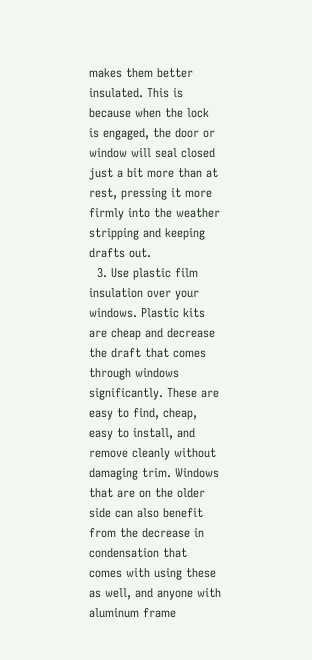makes them better insulated. This is because when the lock is engaged, the door or window will seal closed just a bit more than at rest, pressing it more firmly into the weather stripping and keeping drafts out.
  3. Use plastic film insulation over your windows. Plastic kits are cheap and decrease the draft that comes through windows significantly. These are easy to find, cheap, easy to install, and remove cleanly without damaging trim. Windows that are on the older side can also benefit from the decrease in condensation that comes with using these as well, and anyone with aluminum frame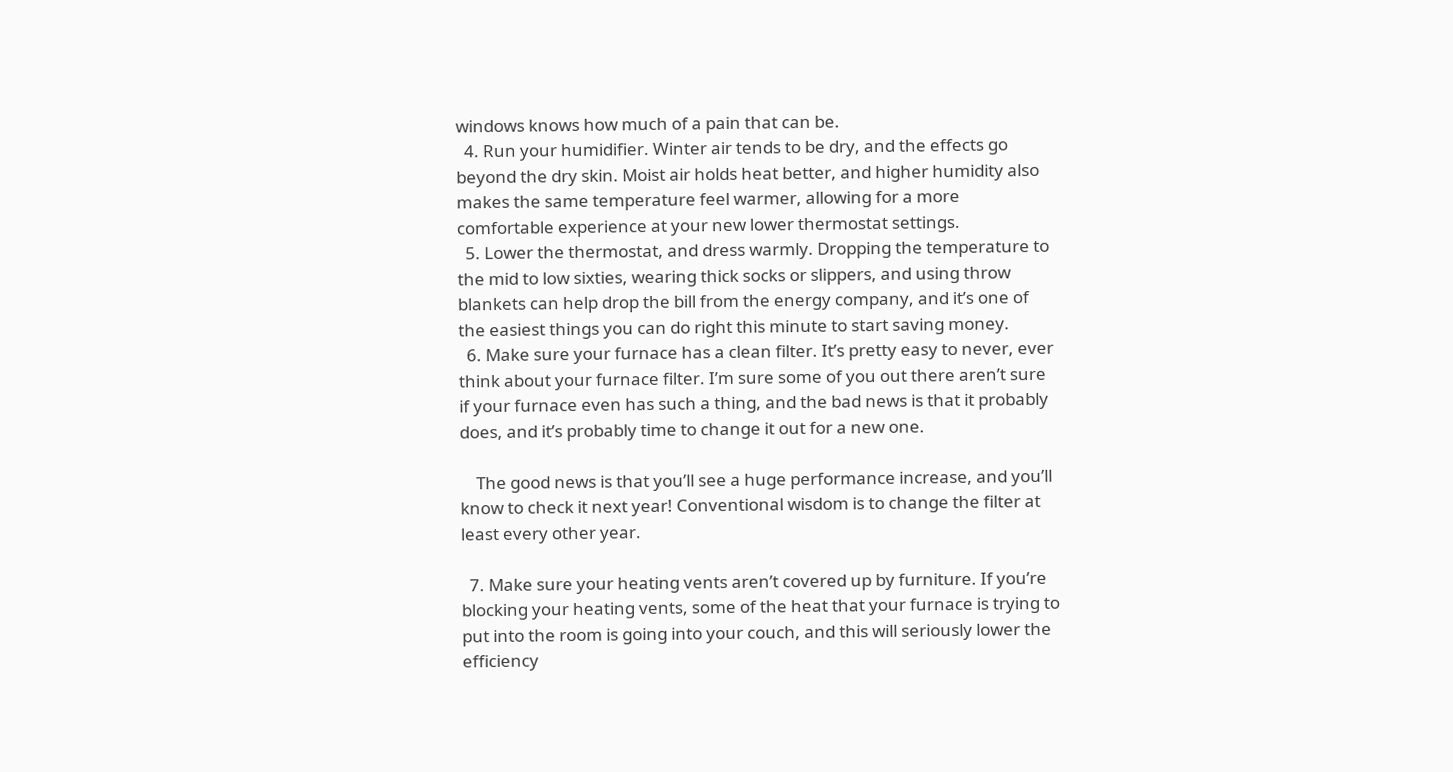windows knows how much of a pain that can be.
  4. Run your humidifier. Winter air tends to be dry, and the effects go beyond the dry skin. Moist air holds heat better, and higher humidity also makes the same temperature feel warmer, allowing for a more comfortable experience at your new lower thermostat settings.
  5. Lower the thermostat, and dress warmly. Dropping the temperature to the mid to low sixties, wearing thick socks or slippers, and using throw blankets can help drop the bill from the energy company, and it’s one of the easiest things you can do right this minute to start saving money.
  6. Make sure your furnace has a clean filter. It’s pretty easy to never, ever think about your furnace filter. I’m sure some of you out there aren’t sure if your furnace even has such a thing, and the bad news is that it probably does, and it’s probably time to change it out for a new one.

    The good news is that you’ll see a huge performance increase, and you’ll know to check it next year! Conventional wisdom is to change the filter at least every other year.

  7. Make sure your heating vents aren’t covered up by furniture. If you’re blocking your heating vents, some of the heat that your furnace is trying to put into the room is going into your couch, and this will seriously lower the efficiency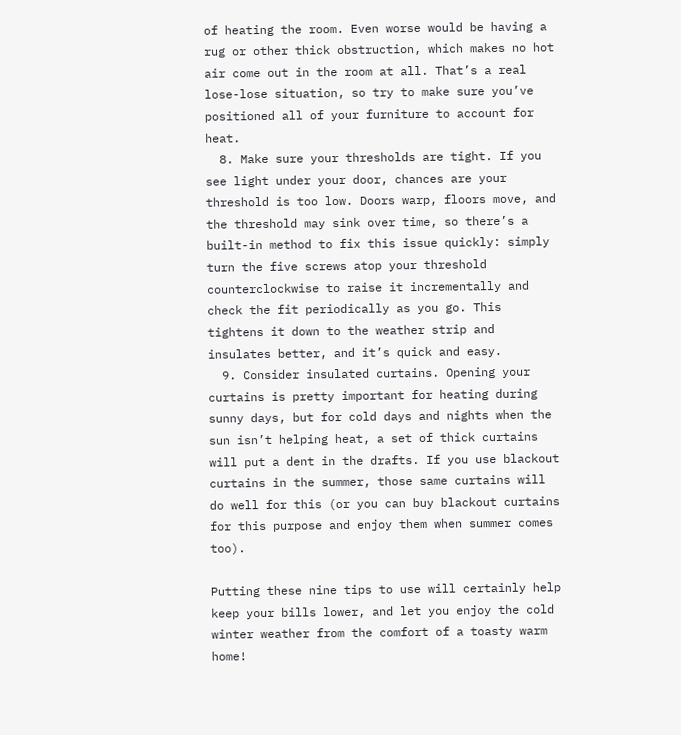of heating the room. Even worse would be having a rug or other thick obstruction, which makes no hot air come out in the room at all. That’s a real lose-lose situation, so try to make sure you’ve positioned all of your furniture to account for heat.
  8. Make sure your thresholds are tight. If you see light under your door, chances are your threshold is too low. Doors warp, floors move, and the threshold may sink over time, so there’s a built-in method to fix this issue quickly: simply turn the five screws atop your threshold counterclockwise to raise it incrementally and check the fit periodically as you go. This tightens it down to the weather strip and insulates better, and it’s quick and easy.
  9. Consider insulated curtains. Opening your curtains is pretty important for heating during sunny days, but for cold days and nights when the sun isn’t helping heat, a set of thick curtains will put a dent in the drafts. If you use blackout curtains in the summer, those same curtains will do well for this (or you can buy blackout curtains for this purpose and enjoy them when summer comes too).

Putting these nine tips to use will certainly help keep your bills lower, and let you enjoy the cold winter weather from the comfort of a toasty warm home!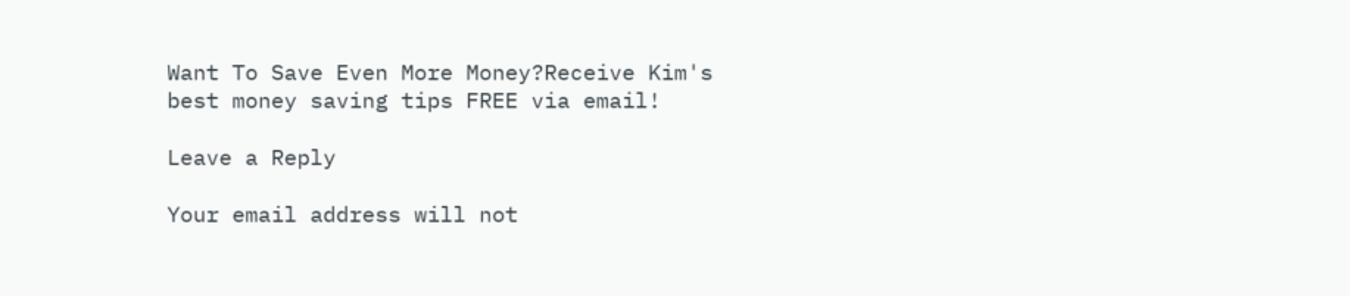Want To Save Even More Money?Receive Kim's best money saving tips FREE via email!

Leave a Reply

Your email address will not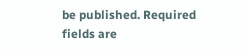be published. Required fields are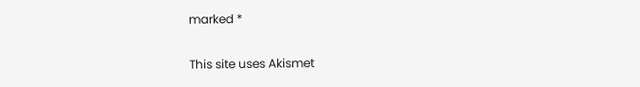marked *

This site uses Akismet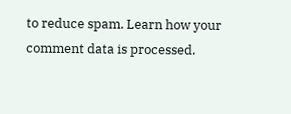to reduce spam. Learn how your comment data is processed.